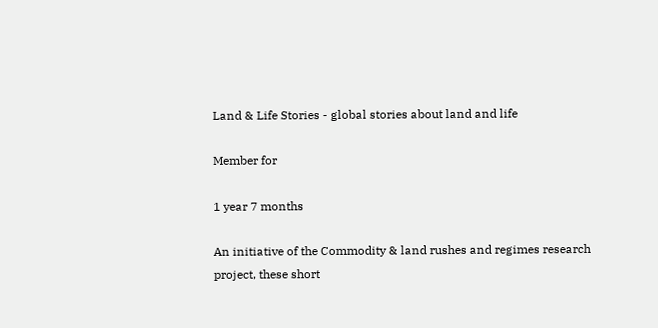Land & Life Stories - global stories about land and life

Member for

1 year 7 months

An initiative of the Commodity & land rushes and regimes research project, these short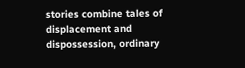stories combine tales of displacement and dispossession, ordinary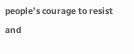people’s courage to resist and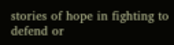stories of hope in fighting to defend or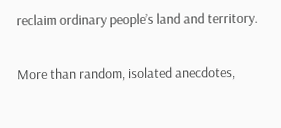reclaim ordinary people’s land and territory.

More than random, isolated anecdotes,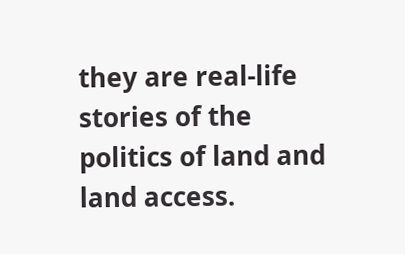they are real-life stories of the politics of land and land access.